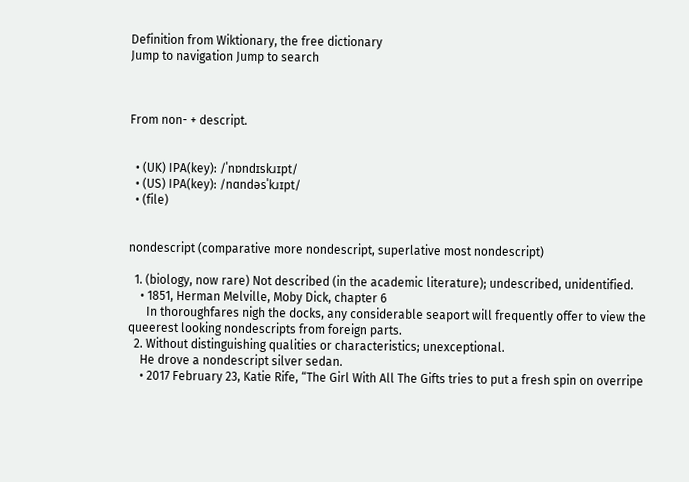Definition from Wiktionary, the free dictionary
Jump to navigation Jump to search



From non- + descript.


  • (UK) IPA(key): /ˈnɒndɪskɹɪpt/
  • (US) IPA(key): /nɑndəsˈkɹɪpt/
  • (file)


nondescript (comparative more nondescript, superlative most nondescript)

  1. (biology, now rare) Not described (in the academic literature); undescribed, unidentified.
    • 1851, Herman Melville, Moby Dick, chapter 6
      In thoroughfares nigh the docks, any considerable seaport will frequently offer to view the queerest looking nondescripts from foreign parts.
  2. Without distinguishing qualities or characteristics; unexceptional.
    He drove a nondescript silver sedan.
    • 2017 February 23, Katie Rife, “The Girl With All The Gifts tries to put a fresh spin on overripe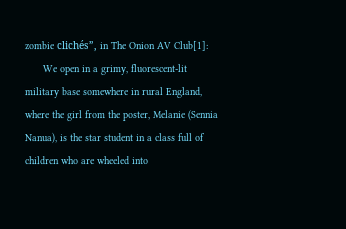zombie clichés”, in The Onion AV Club[1]:
      We open in a grimy, fluorescent-lit military base somewhere in rural England, where the girl from the poster, Melanie (Sennia Nanua), is the star student in a class full of children who are wheeled into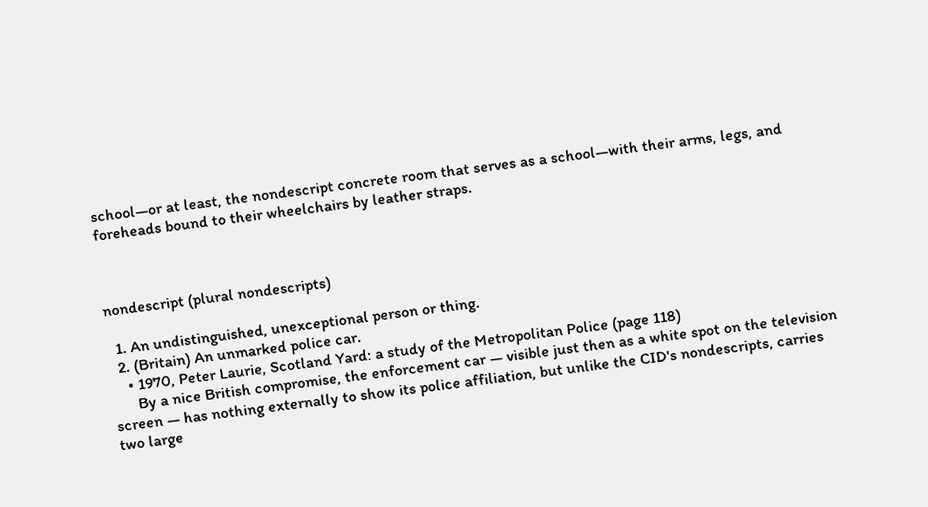school—or at least, the nondescript concrete room that serves as a school—with their arms, legs, and foreheads bound to their wheelchairs by leather straps.



nondescript (plural nondescripts)

  1. An undistinguished, unexceptional person or thing.
  2. (Britain) An unmarked police car.
    • 1970, Peter Laurie, Scotland Yard: a study of the Metropolitan Police (page 118)
      By a nice British compromise, the enforcement car — visible just then as a white spot on the television screen — has nothing externally to show its police affiliation, but unlike the CID's nondescripts, carries two large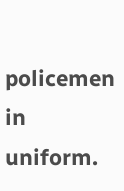policemen in uniform.